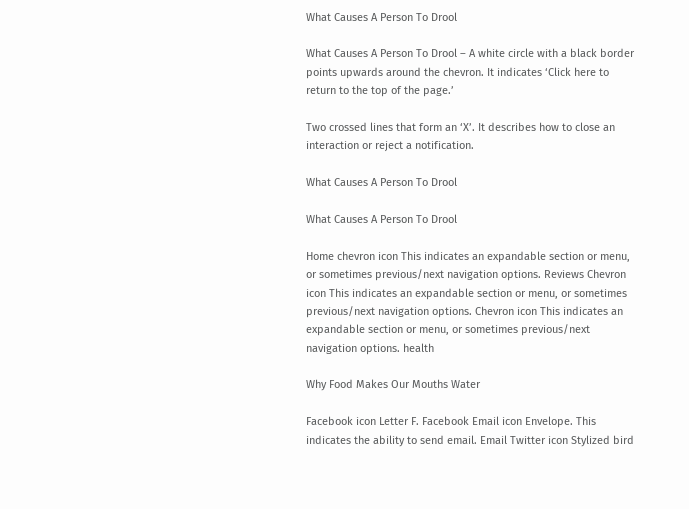What Causes A Person To Drool

What Causes A Person To Drool – A white circle with a black border points upwards around the chevron. It indicates ‘Click here to return to the top of the page.’

Two crossed lines that form an ‘X’. It describes how to close an interaction or reject a notification.

What Causes A Person To Drool

What Causes A Person To Drool

Home chevron icon This indicates an expandable section or menu, or sometimes previous/next navigation options. Reviews Chevron icon This indicates an expandable section or menu, or sometimes previous/next navigation options. Chevron icon This indicates an expandable section or menu, or sometimes previous/next navigation options. health

Why Food Makes Our Mouths Water

Facebook icon Letter F. Facebook Email icon Envelope. This indicates the ability to send email. Email Twitter icon Stylized bird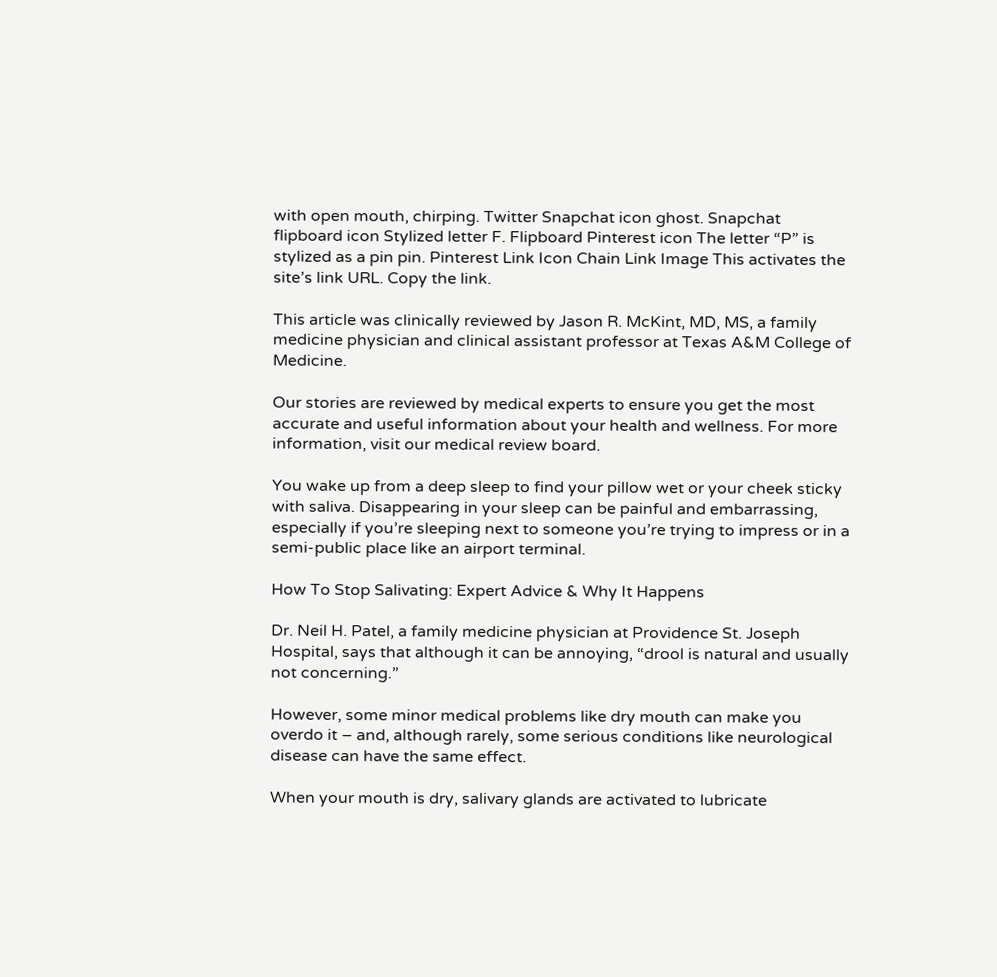with open mouth, chirping. Twitter Snapchat icon ghost. Snapchat flipboard icon Stylized letter F. Flipboard Pinterest icon The letter “P” is stylized as a pin pin. Pinterest Link Icon Chain Link Image This activates the site’s link URL. Copy the link.

This article was clinically reviewed by Jason R. McKint, MD, MS, a family medicine physician and clinical assistant professor at Texas A&M College of Medicine.

Our stories are reviewed by medical experts to ensure you get the most accurate and useful information about your health and wellness. For more information, visit our medical review board.

You wake up from a deep sleep to find your pillow wet or your cheek sticky with saliva. Disappearing in your sleep can be painful and embarrassing, especially if you’re sleeping next to someone you’re trying to impress or in a semi-public place like an airport terminal.

How To Stop Salivating: Expert Advice & Why It Happens

Dr. Neil H. Patel, a family medicine physician at Providence St. Joseph Hospital, says that although it can be annoying, “drool is natural and usually not concerning.”

However, some minor medical problems like dry mouth can make you overdo it – and, although rarely, some serious conditions like neurological disease can have the same effect.

When your mouth is dry, salivary glands are activated to lubricate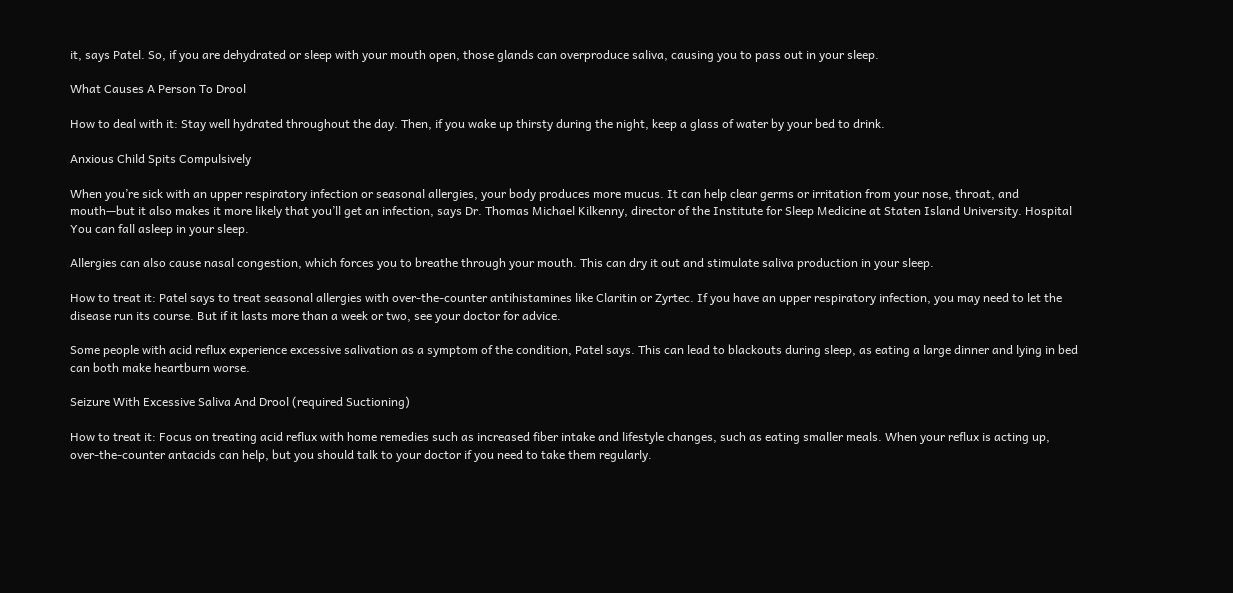it, says Patel. So, if you are dehydrated or sleep with your mouth open, those glands can overproduce saliva, causing you to pass out in your sleep.

What Causes A Person To Drool

How to deal with it: Stay well hydrated throughout the day. Then, if you wake up thirsty during the night, keep a glass of water by your bed to drink.

Anxious Child Spits Compulsively

When you’re sick with an upper respiratory infection or seasonal allergies, your body produces more mucus. It can help clear germs or irritation from your nose, throat, and mouth—but it also makes it more likely that you’ll get an infection, says Dr. Thomas Michael Kilkenny, director of the Institute for Sleep Medicine at Staten Island University. Hospital You can fall asleep in your sleep.

Allergies can also cause nasal congestion, which forces you to breathe through your mouth. This can dry it out and stimulate saliva production in your sleep.

How to treat it: Patel says to treat seasonal allergies with over-the-counter antihistamines like Claritin or Zyrtec. If you have an upper respiratory infection, you may need to let the disease run its course. But if it lasts more than a week or two, see your doctor for advice.

Some people with acid reflux experience excessive salivation as a symptom of the condition, Patel says. This can lead to blackouts during sleep, as eating a large dinner and lying in bed can both make heartburn worse.

Seizure With Excessive Saliva And Drool (required Suctioning)

How to treat it: Focus on treating acid reflux with home remedies such as increased fiber intake and lifestyle changes, such as eating smaller meals. When your reflux is acting up, over-the-counter antacids can help, but you should talk to your doctor if you need to take them regularly.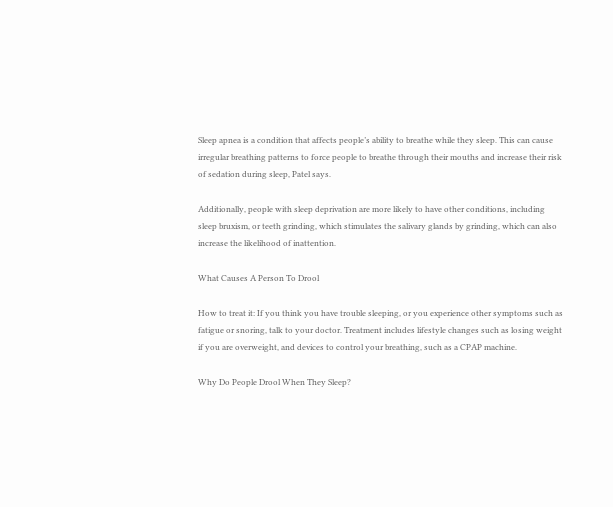Sleep apnea is a condition that affects people’s ability to breathe while they sleep. This can cause irregular breathing patterns to force people to breathe through their mouths and increase their risk of sedation during sleep, Patel says.

Additionally, people with sleep deprivation are more likely to have other conditions, including sleep bruxism, or teeth grinding, which stimulates the salivary glands by grinding, which can also increase the likelihood of inattention.

What Causes A Person To Drool

How to treat it: If you think you have trouble sleeping, or you experience other symptoms such as fatigue or snoring, talk to your doctor. Treatment includes lifestyle changes such as losing weight if you are overweight, and devices to control your breathing, such as a CPAP machine.

Why Do People Drool When They Sleep?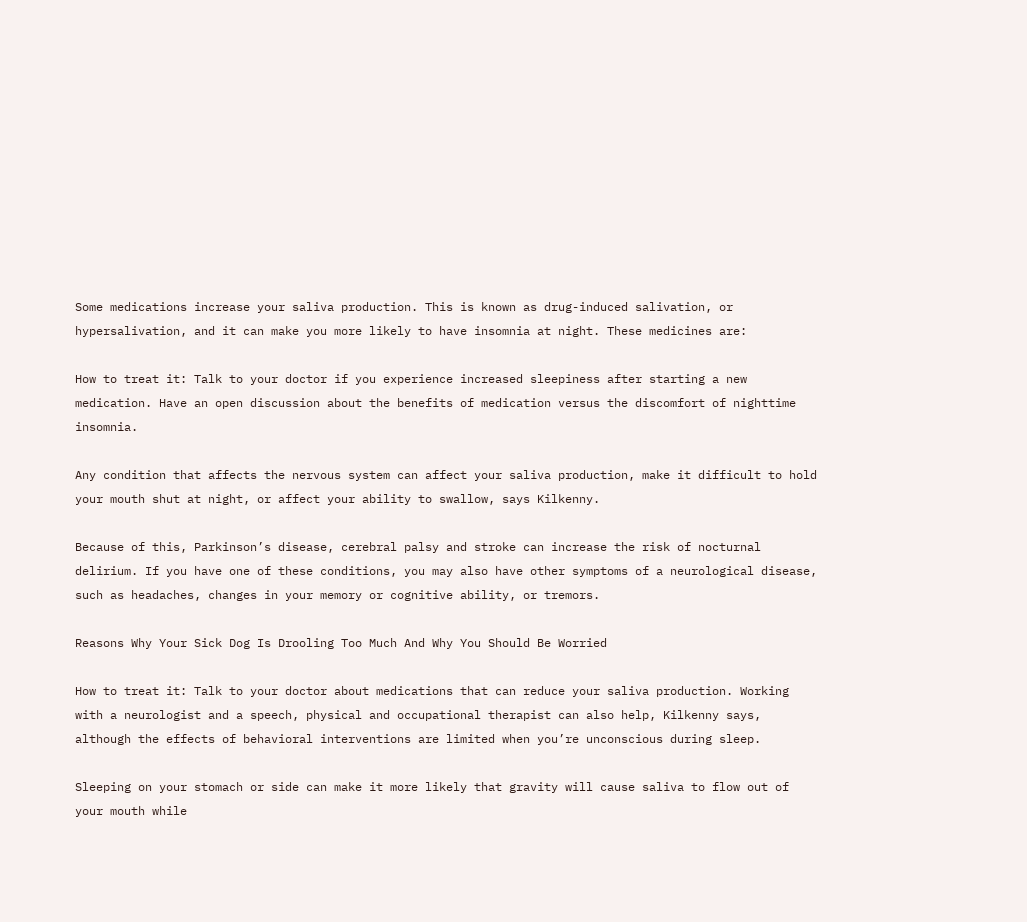Some medications increase your saliva production. This is known as drug-induced salivation, or hypersalivation, and it can make you more likely to have insomnia at night. These medicines are:

How to treat it: Talk to your doctor if you experience increased sleepiness after starting a new medication. Have an open discussion about the benefits of medication versus the discomfort of nighttime insomnia.

Any condition that affects the nervous system can affect your saliva production, make it difficult to hold your mouth shut at night, or affect your ability to swallow, says Kilkenny.

Because of this, Parkinson’s disease, cerebral palsy and stroke can increase the risk of nocturnal delirium. If you have one of these conditions, you may also have other symptoms of a neurological disease, such as headaches, changes in your memory or cognitive ability, or tremors.

Reasons Why Your Sick Dog Is Drooling Too Much And Why You Should Be Worried

How to treat it: Talk to your doctor about medications that can reduce your saliva production. Working with a neurologist and a speech, physical and occupational therapist can also help, Kilkenny says, although the effects of behavioral interventions are limited when you’re unconscious during sleep.

Sleeping on your stomach or side can make it more likely that gravity will cause saliva to flow out of your mouth while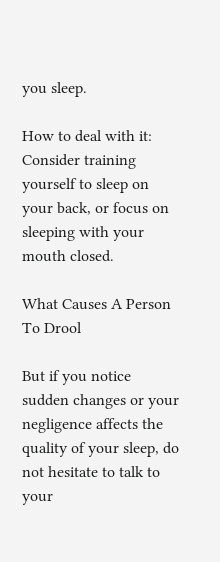you sleep.

How to deal with it: Consider training yourself to sleep on your back, or focus on sleeping with your mouth closed.

What Causes A Person To Drool

But if you notice sudden changes or your negligence affects the quality of your sleep, do not hesitate to talk to your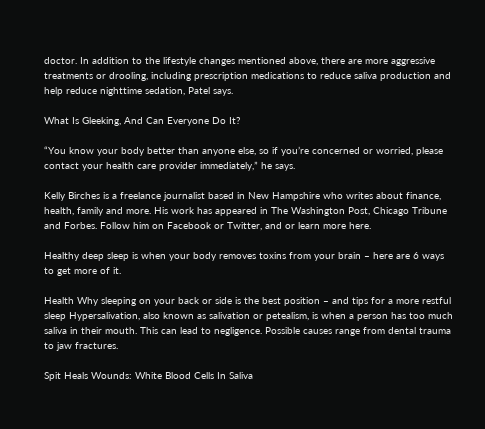doctor. In addition to the lifestyle changes mentioned above, there are more aggressive treatments or drooling, including prescription medications to reduce saliva production and help reduce nighttime sedation, Patel says.

What Is Gleeking, And Can Everyone Do It?

“You know your body better than anyone else, so if you’re concerned or worried, please contact your health care provider immediately,” he says.

Kelly Birches is a freelance journalist based in New Hampshire who writes about finance, health, family and more. His work has appeared in The Washington Post, Chicago Tribune and Forbes. Follow him on Facebook or Twitter, and or learn more here.

Healthy deep sleep is when your body removes toxins from your brain – here are 6 ways to get more of it.

Health Why sleeping on your back or side is the best position – and tips for a more restful sleep Hypersalivation, also known as salivation or petealism, is when a person has too much saliva in their mouth. This can lead to negligence. Possible causes range from dental trauma to jaw fractures.

Spit Heals Wounds: White Blood Cells In Saliva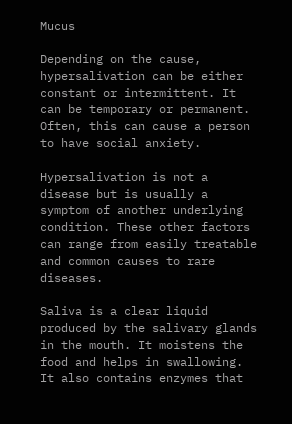Mucus

Depending on the cause, hypersalivation can be either constant or intermittent. It can be temporary or permanent. Often, this can cause a person to have social anxiety.

Hypersalivation is not a disease but is usually a symptom of another underlying condition. These other factors can range from easily treatable and common causes to rare diseases.

Saliva is a clear liquid produced by the salivary glands in the mouth. It moistens the food and helps in swallowing. It also contains enzymes that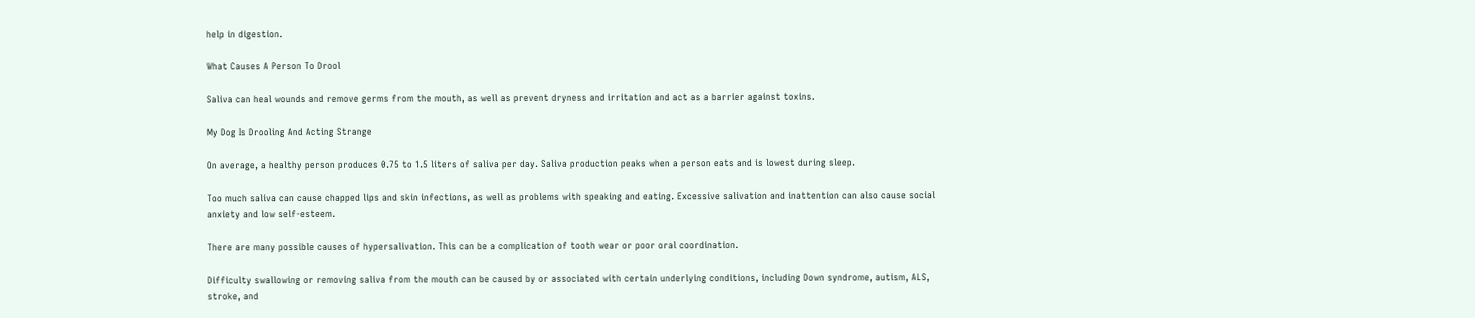help in digestion.

What Causes A Person To Drool

Saliva can heal wounds and remove germs from the mouth, as well as prevent dryness and irritation and act as a barrier against toxins.

My Dog Is Drooling And Acting Strange

On average, a healthy person produces 0.75 to 1.5 liters of saliva per day. Saliva production peaks when a person eats and is lowest during sleep.

Too much saliva can cause chapped lips and skin infections, as well as problems with speaking and eating. Excessive salivation and inattention can also cause social anxiety and low self-esteem.

There are many possible causes of hypersalivation. This can be a complication of tooth wear or poor oral coordination.

Difficulty swallowing or removing saliva from the mouth can be caused by or associated with certain underlying conditions, including Down syndrome, autism, ALS, stroke, and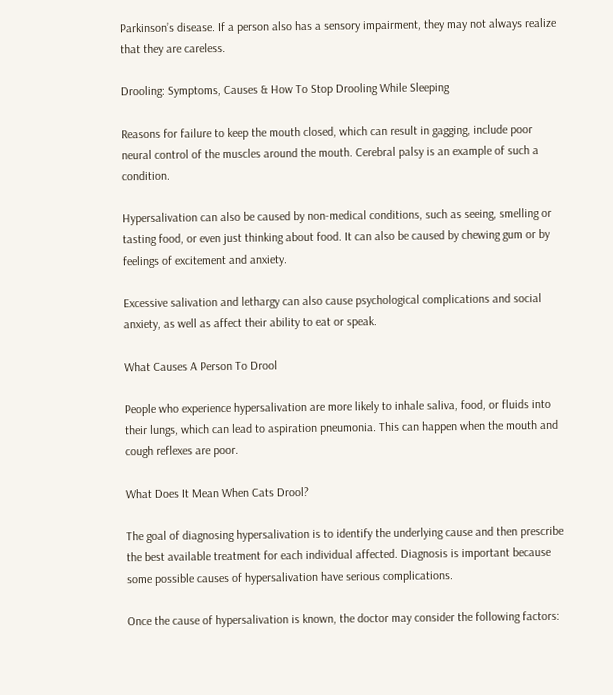Parkinson’s disease. If a person also has a sensory impairment, they may not always realize that they are careless.

Drooling: Symptoms, Causes & How To Stop Drooling While Sleeping

Reasons for failure to keep the mouth closed, which can result in gagging, include poor neural control of the muscles around the mouth. Cerebral palsy is an example of such a condition.

Hypersalivation can also be caused by non-medical conditions, such as seeing, smelling or tasting food, or even just thinking about food. It can also be caused by chewing gum or by feelings of excitement and anxiety.

Excessive salivation and lethargy can also cause psychological complications and social anxiety, as well as affect their ability to eat or speak.

What Causes A Person To Drool

People who experience hypersalivation are more likely to inhale saliva, food, or fluids into their lungs, which can lead to aspiration pneumonia. This can happen when the mouth and cough reflexes are poor.

What Does It Mean When Cats Drool?

The goal of diagnosing hypersalivation is to identify the underlying cause and then prescribe the best available treatment for each individual affected. Diagnosis is important because some possible causes of hypersalivation have serious complications.

Once the cause of hypersalivation is known, the doctor may consider the following factors: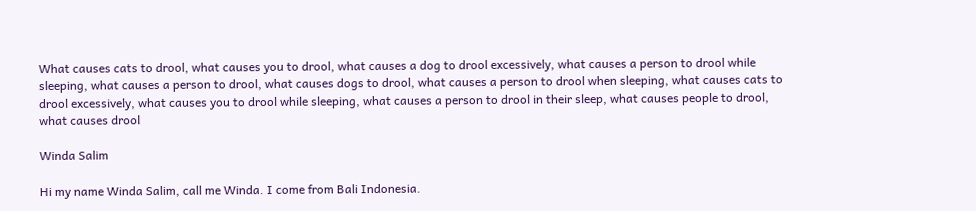What causes cats to drool, what causes you to drool, what causes a dog to drool excessively, what causes a person to drool while sleeping, what causes a person to drool, what causes dogs to drool, what causes a person to drool when sleeping, what causes cats to drool excessively, what causes you to drool while sleeping, what causes a person to drool in their sleep, what causes people to drool, what causes drool

Winda Salim

Hi my name Winda Salim, call me Winda. I come from Bali Indonesia.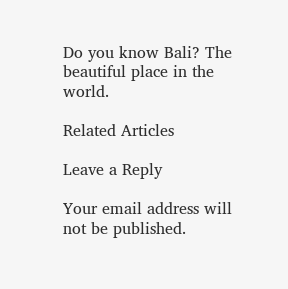Do you know Bali? The beautiful place in the world.

Related Articles

Leave a Reply

Your email address will not be published.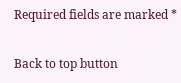Required fields are marked *

Back to top button